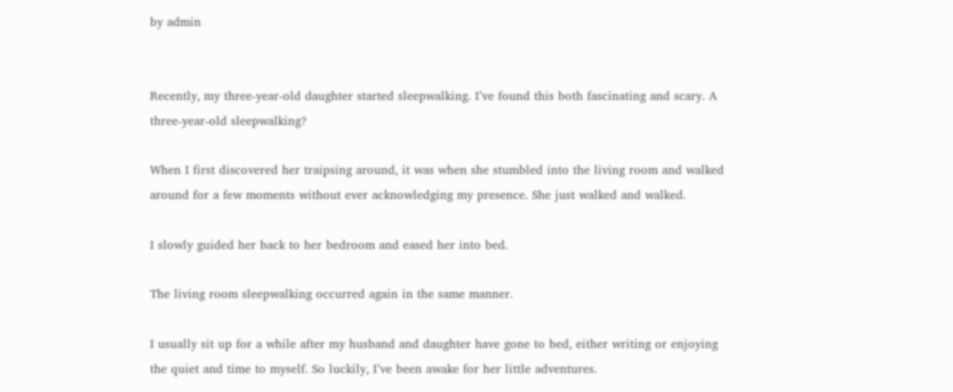by admin


Recently, my three-year-old daughter started sleepwalking. I’ve found this both fascinating and scary. A three-year-old sleepwalking?

When I first discovered her traipsing around, it was when she stumbled into the living room and walked around for a few moments without ever acknowledging my presence. She just walked and walked.

I slowly guided her back to her bedroom and eased her into bed.

The living room sleepwalking occurred again in the same manner.

I usually sit up for a while after my husband and daughter have gone to bed, either writing or enjoying the quiet and time to myself. So luckily, I’ve been awake for her little adventures.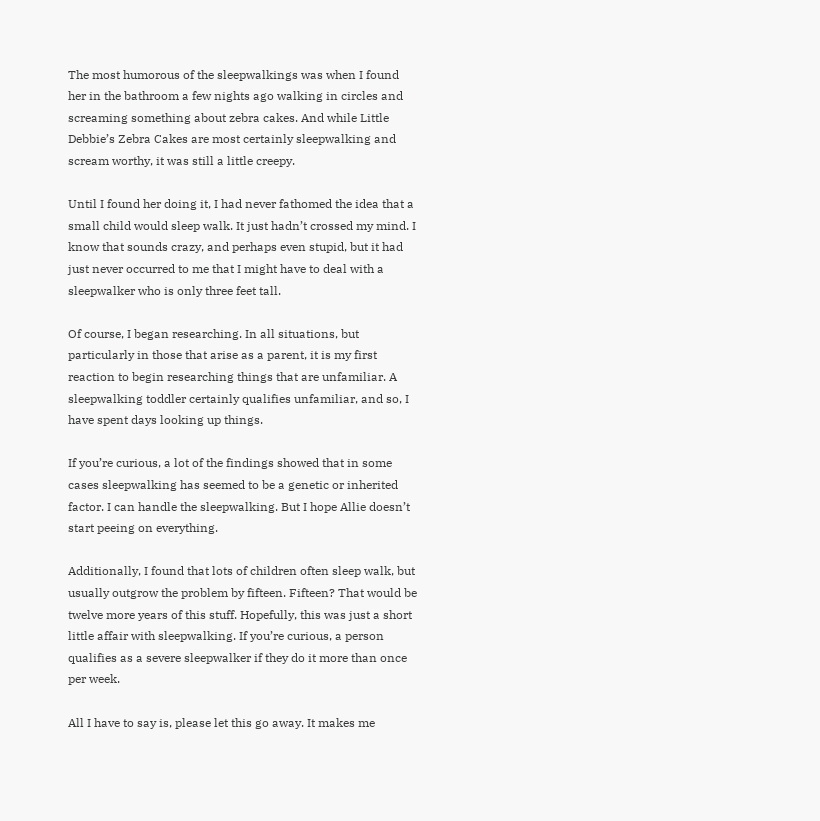The most humorous of the sleepwalkings was when I found her in the bathroom a few nights ago walking in circles and screaming something about zebra cakes. And while Little Debbie’s Zebra Cakes are most certainly sleepwalking and scream worthy, it was still a little creepy.

Until I found her doing it, I had never fathomed the idea that a small child would sleep walk. It just hadn’t crossed my mind. I know that sounds crazy, and perhaps even stupid, but it had just never occurred to me that I might have to deal with a sleepwalker who is only three feet tall.

Of course, I began researching. In all situations, but particularly in those that arise as a parent, it is my first reaction to begin researching things that are unfamiliar. A sleepwalking toddler certainly qualifies unfamiliar, and so, I have spent days looking up things.

If you’re curious, a lot of the findings showed that in some cases sleepwalking has seemed to be a genetic or inherited factor. I can handle the sleepwalking. But I hope Allie doesn’t start peeing on everything.

Additionally, I found that lots of children often sleep walk, but usually outgrow the problem by fifteen. Fifteen? That would be twelve more years of this stuff. Hopefully, this was just a short little affair with sleepwalking. If you’re curious, a person qualifies as a severe sleepwalker if they do it more than once per week.

All I have to say is, please let this go away. It makes me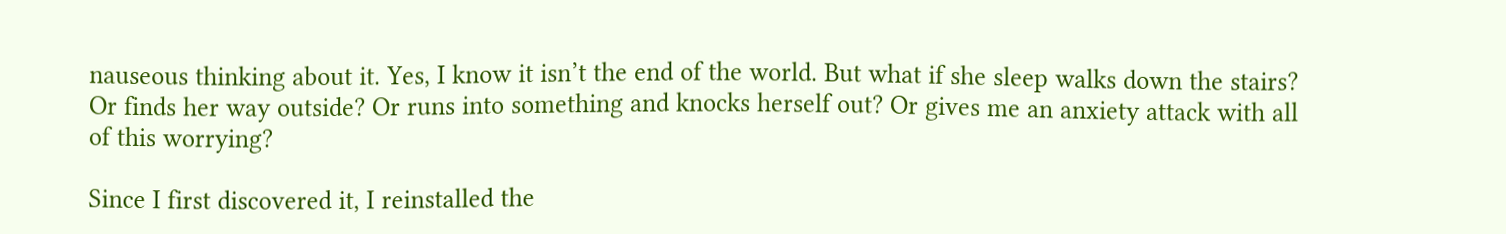nauseous thinking about it. Yes, I know it isn’t the end of the world. But what if she sleep walks down the stairs? Or finds her way outside? Or runs into something and knocks herself out? Or gives me an anxiety attack with all of this worrying?

Since I first discovered it, I reinstalled the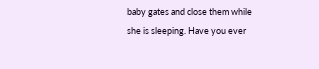baby gates and close them while she is sleeping. Have you ever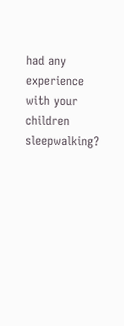had any experience with your children sleepwalking?